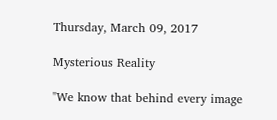Thursday, March 09, 2017

Mysterious Reality

"We know that behind every image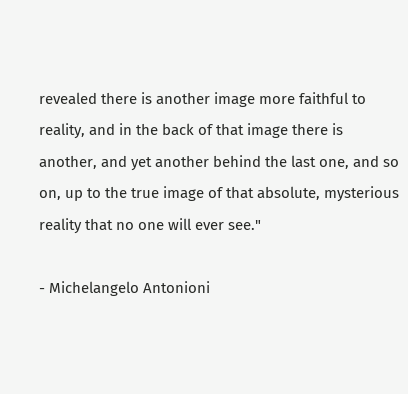revealed there is another image more faithful to reality, and in the back of that image there is another, and yet another behind the last one, and so on, up to the true image of that absolute, mysterious reality that no one will ever see."

- Michelangelo Antonioni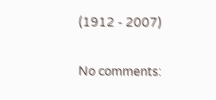(1912 - 2007)

No comments: